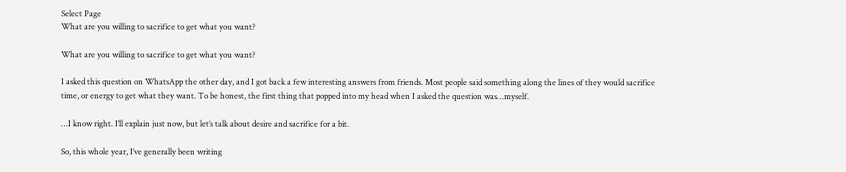Select Page
What are you willing to sacrifice to get what you want?

What are you willing to sacrifice to get what you want?

I asked this question on WhatsApp the other day, and I got back a few interesting answers from friends. Most people said something along the lines of they would sacrifice time, or energy to get what they want. To be honest, the first thing that popped into my head when I asked the question was…myself.

…I know right. I’ll explain just now, but let’s talk about desire and sacrifice for a bit.

So, this whole year, I’ve generally been writing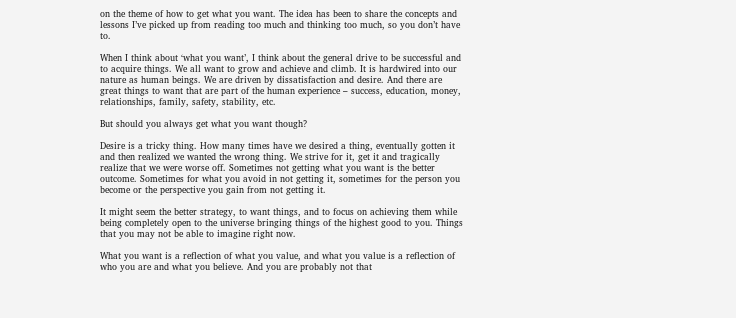on the theme of how to get what you want. The idea has been to share the concepts and lessons I’ve picked up from reading too much and thinking too much, so you don’t have to.

When I think about ‘what you want’, I think about the general drive to be successful and to acquire things. We all want to grow and achieve and climb. It is hardwired into our nature as human beings. We are driven by dissatisfaction and desire. And there are great things to want that are part of the human experience – success, education, money, relationships, family, safety, stability, etc.

But should you always get what you want though?

Desire is a tricky thing. How many times have we desired a thing, eventually gotten it and then realized we wanted the wrong thing. We strive for it, get it and tragically realize that we were worse off. Sometimes not getting what you want is the better outcome. Sometimes for what you avoid in not getting it, sometimes for the person you become or the perspective you gain from not getting it.

It might seem the better strategy, to want things, and to focus on achieving them while being completely open to the universe bringing things of the highest good to you. Things that you may not be able to imagine right now.

What you want is a reflection of what you value, and what you value is a reflection of who you are and what you believe. And you are probably not that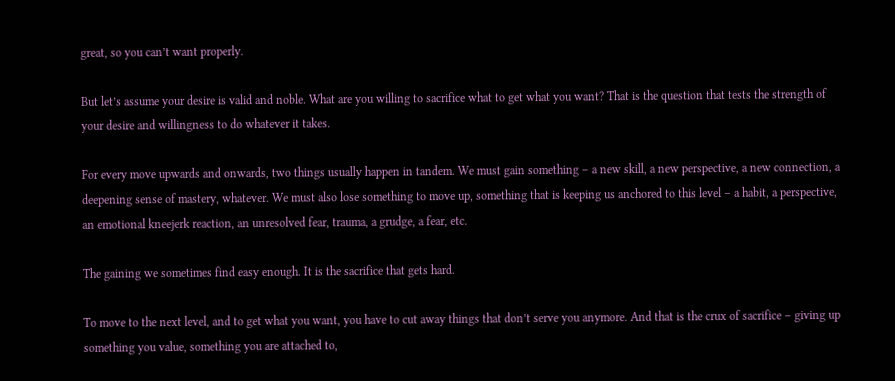great, so you can’t want properly.

But let’s assume your desire is valid and noble. What are you willing to sacrifice what to get what you want? That is the question that tests the strength of your desire and willingness to do whatever it takes.

For every move upwards and onwards, two things usually happen in tandem. We must gain something – a new skill, a new perspective, a new connection, a deepening sense of mastery, whatever. We must also lose something to move up, something that is keeping us anchored to this level – a habit, a perspective, an emotional kneejerk reaction, an unresolved fear, trauma, a grudge, a fear, etc.

The gaining we sometimes find easy enough. It is the sacrifice that gets hard.

To move to the next level, and to get what you want, you have to cut away things that don’t serve you anymore. And that is the crux of sacrifice – giving up something you value, something you are attached to,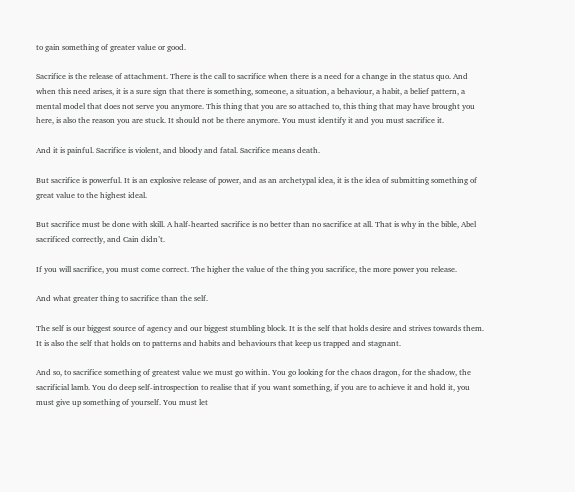to gain something of greater value or good.

Sacrifice is the release of attachment. There is the call to sacrifice when there is a need for a change in the status quo. And when this need arises, it is a sure sign that there is something, someone, a situation, a behaviour, a habit, a belief pattern, a mental model that does not serve you anymore. This thing that you are so attached to, this thing that may have brought you here, is also the reason you are stuck. It should not be there anymore. You must identify it and you must sacrifice it.

And it is painful. Sacrifice is violent, and bloody and fatal. Sacrifice means death.

But sacrifice is powerful. It is an explosive release of power, and as an archetypal idea, it is the idea of submitting something of great value to the highest ideal.

But sacrifice must be done with skill. A half-hearted sacrifice is no better than no sacrifice at all. That is why in the bible, Abel sacrificed correctly, and Cain didn’t.

If you will sacrifice, you must come correct. The higher the value of the thing you sacrifice, the more power you release.

And what greater thing to sacrifice than the self.

The self is our biggest source of agency and our biggest stumbling block. It is the self that holds desire and strives towards them. It is also the self that holds on to patterns and habits and behaviours that keep us trapped and stagnant.

And so, to sacrifice something of greatest value we must go within. You go looking for the chaos dragon, for the shadow, the sacrificial lamb. You do deep self-introspection to realise that if you want something, if you are to achieve it and hold it, you must give up something of yourself. You must let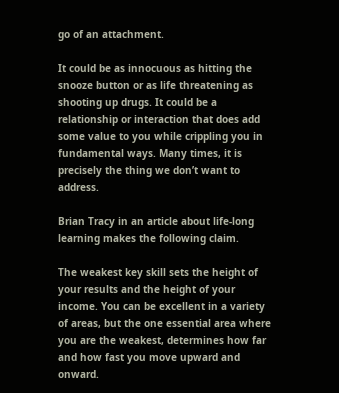go of an attachment.

It could be as innocuous as hitting the snooze button or as life threatening as shooting up drugs. It could be a relationship or interaction that does add some value to you while crippling you in fundamental ways. Many times, it is precisely the thing we don’t want to address.

Brian Tracy in an article about life-long learning makes the following claim.

The weakest key skill sets the height of your results and the height of your income. You can be excellent in a variety of areas, but the one essential area where you are the weakest, determines how far and how fast you move upward and onward.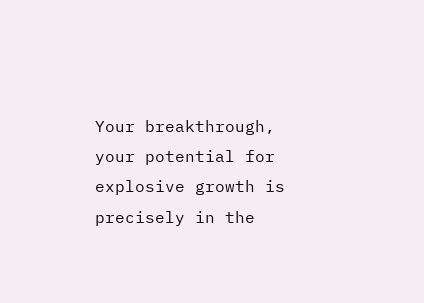Your breakthrough, your potential for explosive growth is precisely in the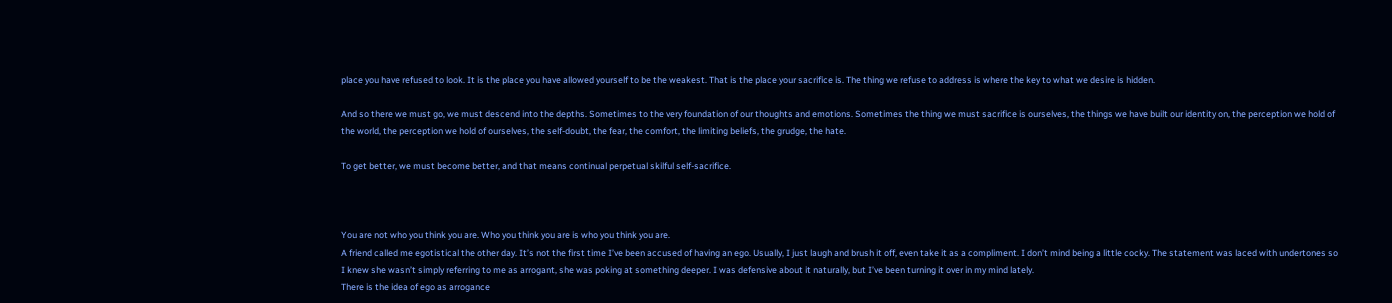place you have refused to look. It is the place you have allowed yourself to be the weakest. That is the place your sacrifice is. The thing we refuse to address is where the key to what we desire is hidden.

And so there we must go, we must descend into the depths. Sometimes to the very foundation of our thoughts and emotions. Sometimes the thing we must sacrifice is ourselves, the things we have built our identity on, the perception we hold of the world, the perception we hold of ourselves, the self-doubt, the fear, the comfort, the limiting beliefs, the grudge, the hate.

To get better, we must become better, and that means continual perpetual skilful self-sacrifice.



You are not who you think you are. Who you think you are is who you think you are.
A friend called me egotistical the other day. It’s not the first time I’ve been accused of having an ego. Usually, I just laugh and brush it off, even take it as a compliment. I don’t mind being a little cocky. The statement was laced with undertones so I knew she wasn’t simply referring to me as arrogant, she was poking at something deeper. I was defensive about it naturally, but I’ve been turning it over in my mind lately.
There is the idea of ego as arrogance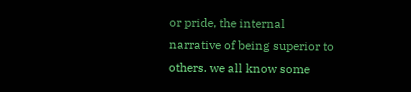or pride, the internal narrative of being superior to others. we all know some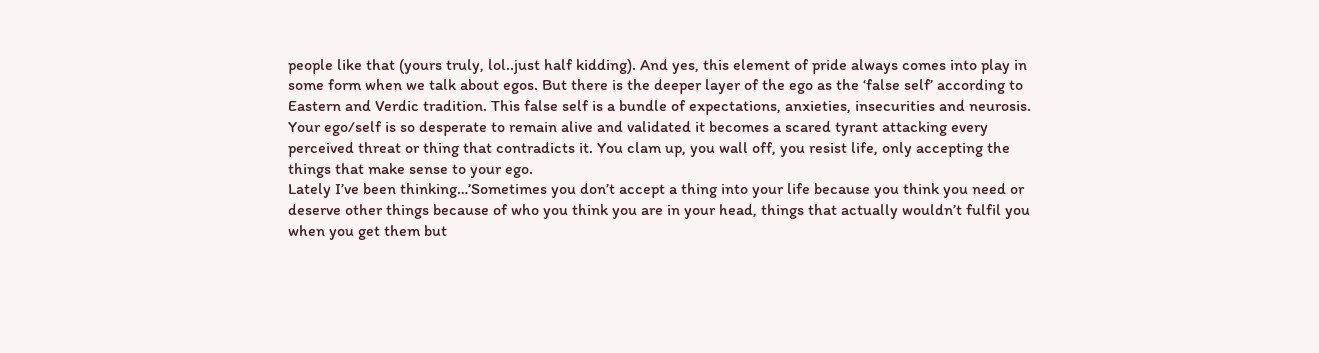people like that (yours truly, lol..just half kidding). And yes, this element of pride always comes into play in some form when we talk about egos. But there is the deeper layer of the ego as the ‘false self’ according to Eastern and Verdic tradition. This false self is a bundle of expectations, anxieties, insecurities and neurosis. Your ego/self is so desperate to remain alive and validated it becomes a scared tyrant attacking every perceived threat or thing that contradicts it. You clam up, you wall off, you resist life, only accepting the things that make sense to your ego.
Lately I’ve been thinking…’Sometimes you don’t accept a thing into your life because you think you need or deserve other things because of who you think you are in your head, things that actually wouldn’t fulfil you when you get them but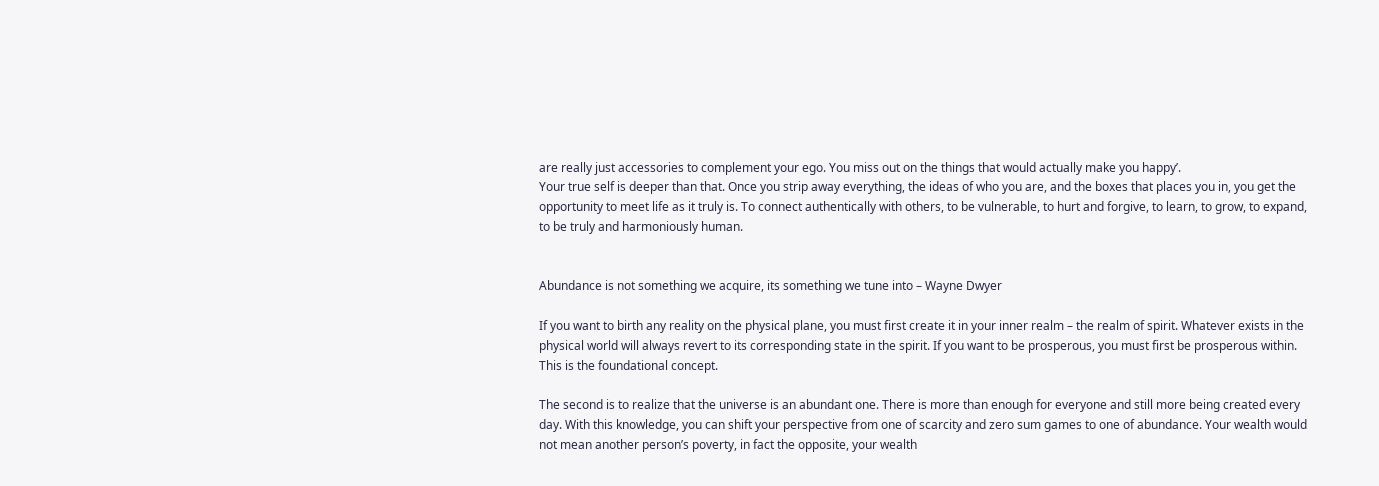are really just accessories to complement your ego. You miss out on the things that would actually make you happy’.
Your true self is deeper than that. Once you strip away everything, the ideas of who you are, and the boxes that places you in, you get the opportunity to meet life as it truly is. To connect authentically with others, to be vulnerable, to hurt and forgive, to learn, to grow, to expand, to be truly and harmoniously human.


Abundance is not something we acquire, its something we tune into – Wayne Dwyer

If you want to birth any reality on the physical plane, you must first create it in your inner realm – the realm of spirit. Whatever exists in the physical world will always revert to its corresponding state in the spirit. If you want to be prosperous, you must first be prosperous within. This is the foundational concept.

The second is to realize that the universe is an abundant one. There is more than enough for everyone and still more being created every day. With this knowledge, you can shift your perspective from one of scarcity and zero sum games to one of abundance. Your wealth would not mean another person’s poverty, in fact the opposite, your wealth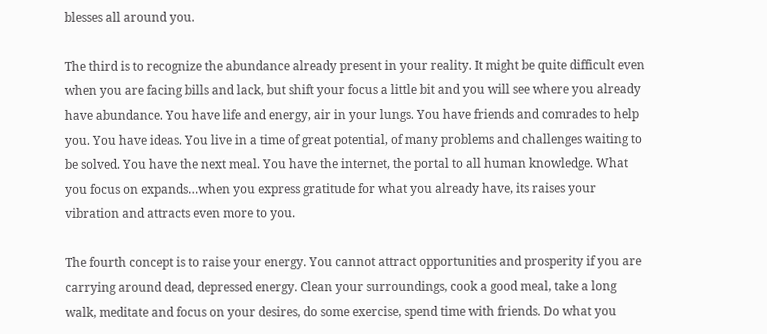blesses all around you.

The third is to recognize the abundance already present in your reality. It might be quite difficult even when you are facing bills and lack, but shift your focus a little bit and you will see where you already have abundance. You have life and energy, air in your lungs. You have friends and comrades to help you. You have ideas. You live in a time of great potential, of many problems and challenges waiting to be solved. You have the next meal. You have the internet, the portal to all human knowledge. What you focus on expands…when you express gratitude for what you already have, its raises your vibration and attracts even more to you.

The fourth concept is to raise your energy. You cannot attract opportunities and prosperity if you are carrying around dead, depressed energy. Clean your surroundings, cook a good meal, take a long walk, meditate and focus on your desires, do some exercise, spend time with friends. Do what you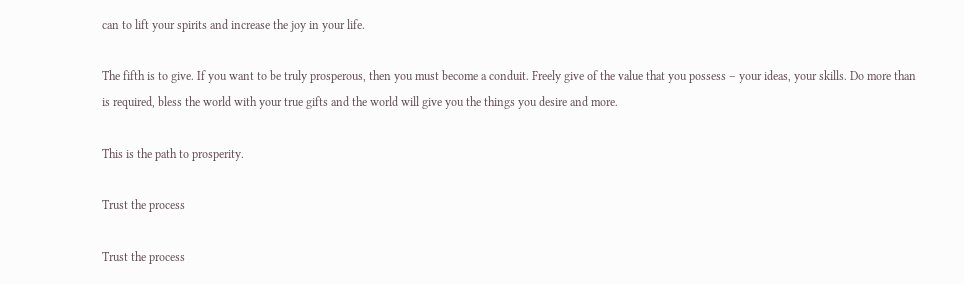can to lift your spirits and increase the joy in your life.

The fifth is to give. If you want to be truly prosperous, then you must become a conduit. Freely give of the value that you possess – your ideas, your skills. Do more than is required, bless the world with your true gifts and the world will give you the things you desire and more.

This is the path to prosperity.

Trust the process

Trust the process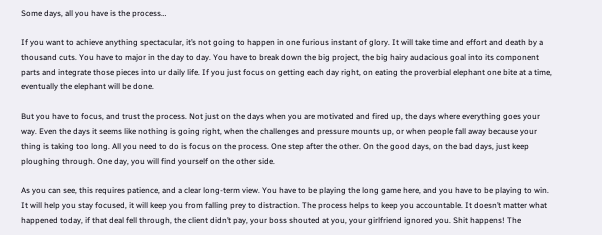Some days, all you have is the process…

If you want to achieve anything spectacular, it’s not going to happen in one furious instant of glory. It will take time and effort and death by a thousand cuts. You have to major in the day to day. You have to break down the big project, the big hairy audacious goal into its component parts and integrate those pieces into ur daily life. If you just focus on getting each day right, on eating the proverbial elephant one bite at a time, eventually the elephant will be done.

But you have to focus, and trust the process. Not just on the days when you are motivated and fired up, the days where everything goes your way. Even the days it seems like nothing is going right, when the challenges and pressure mounts up, or when people fall away because your thing is taking too long. All you need to do is focus on the process. One step after the other. On the good days, on the bad days, just keep ploughing through. One day, you will find yourself on the other side.

As you can see, this requires patience, and a clear long-term view. You have to be playing the long game here, and you have to be playing to win. It will help you stay focused, it will keep you from falling prey to distraction. The process helps to keep you accountable. It doesn’t matter what happened today, if that deal fell through, the client didn’t pay, your boss shouted at you, your girlfriend ignored you. Shit happens! The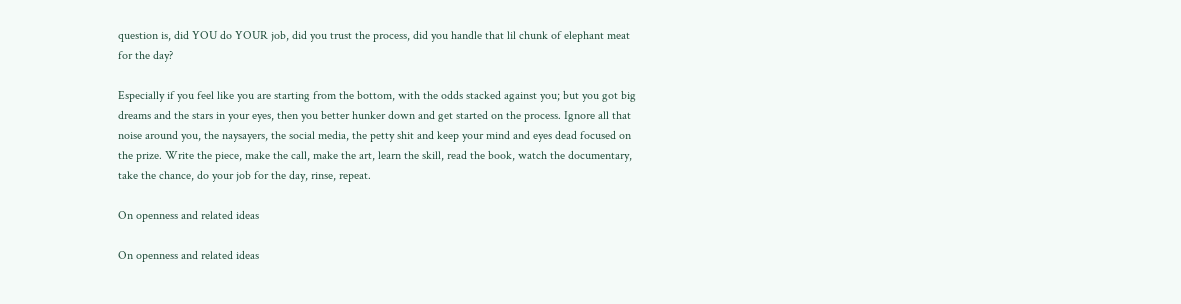question is, did YOU do YOUR job, did you trust the process, did you handle that lil chunk of elephant meat for the day?

Especially if you feel like you are starting from the bottom, with the odds stacked against you; but you got big dreams and the stars in your eyes, then you better hunker down and get started on the process. Ignore all that noise around you, the naysayers, the social media, the petty shit and keep your mind and eyes dead focused on the prize. Write the piece, make the call, make the art, learn the skill, read the book, watch the documentary, take the chance, do your job for the day, rinse, repeat.

On openness and related ideas

On openness and related ideas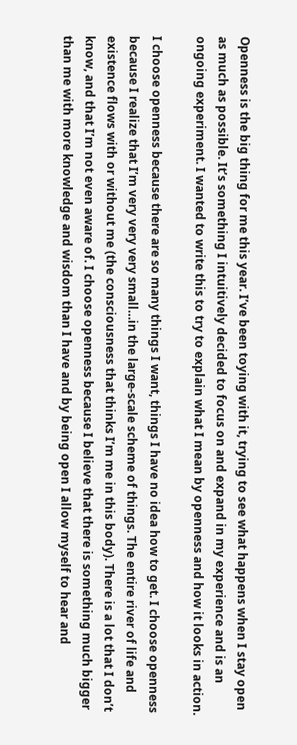Openness is the big thing for me this year. I’ve been toying with it, trying to see what happens when I stay open as much as possible. It’s something I intuitively decided to focus on and expand in my experience and is an ongoing experiment. I wanted to write this to try to explain what I mean by openness and how it looks in action.

I choose openness because there are so many things I want, things I have no idea how to get. I choose openness because I realize that I’m very very very small…in the large-scale scheme of things. The entire river of life and existence flows with or without me (the consciousness that thinks I’m me in this body). There is a lot that I don’t know, and that I’m not even aware of. I choose openness because I believe that there is something much bigger than me with more knowledge and wisdom than I have and by being open I allow myself to hear and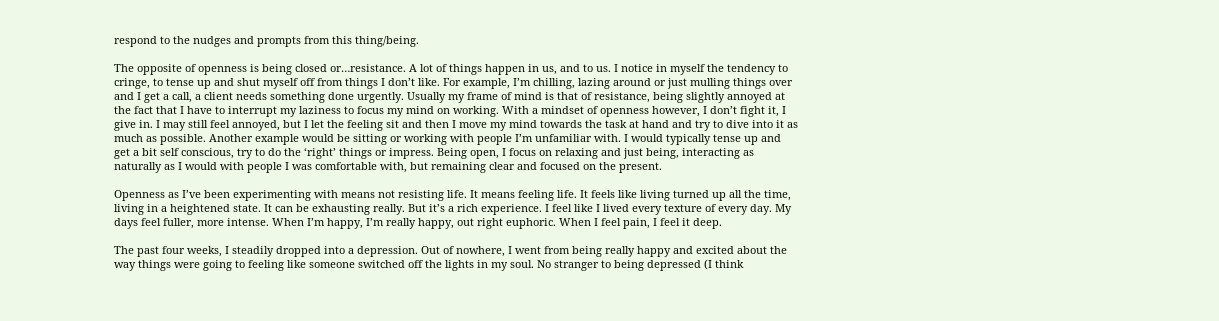respond to the nudges and prompts from this thing/being.

The opposite of openness is being closed or…resistance. A lot of things happen in us, and to us. I notice in myself the tendency to cringe, to tense up and shut myself off from things I don’t like. For example, I’m chilling, lazing around or just mulling things over and I get a call, a client needs something done urgently. Usually my frame of mind is that of resistance, being slightly annoyed at the fact that I have to interrupt my laziness to focus my mind on working. With a mindset of openness however, I don’t fight it, I give in. I may still feel annoyed, but I let the feeling sit and then I move my mind towards the task at hand and try to dive into it as much as possible. Another example would be sitting or working with people I’m unfamiliar with. I would typically tense up and get a bit self conscious, try to do the ‘right’ things or impress. Being open, I focus on relaxing and just being, interacting as naturally as I would with people I was comfortable with, but remaining clear and focused on the present.

Openness as I’ve been experimenting with means not resisting life. It means feeling life. It feels like living turned up all the time, living in a heightened state. It can be exhausting really. But it’s a rich experience. I feel like I lived every texture of every day. My days feel fuller, more intense. When I’m happy, I’m really happy, out right euphoric. When I feel pain, I feel it deep.

The past four weeks, I steadily dropped into a depression. Out of nowhere, I went from being really happy and excited about the way things were going to feeling like someone switched off the lights in my soul. No stranger to being depressed (I think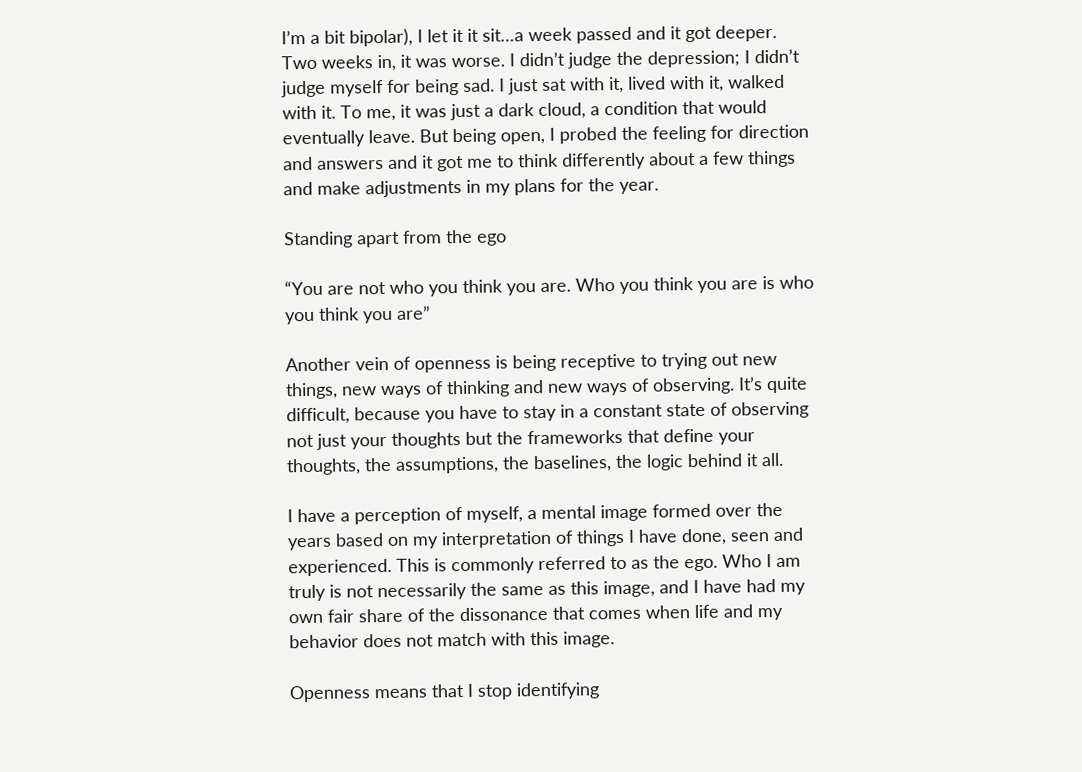I’m a bit bipolar), I let it it sit…a week passed and it got deeper. Two weeks in, it was worse. I didn’t judge the depression; I didn’t judge myself for being sad. I just sat with it, lived with it, walked with it. To me, it was just a dark cloud, a condition that would eventually leave. But being open, I probed the feeling for direction and answers and it got me to think differently about a few things and make adjustments in my plans for the year.

Standing apart from the ego

“You are not who you think you are. Who you think you are is who you think you are”

Another vein of openness is being receptive to trying out new things, new ways of thinking and new ways of observing. It’s quite difficult, because you have to stay in a constant state of observing not just your thoughts but the frameworks that define your thoughts, the assumptions, the baselines, the logic behind it all.

I have a perception of myself, a mental image formed over the years based on my interpretation of things I have done, seen and experienced. This is commonly referred to as the ego. Who I am truly is not necessarily the same as this image, and I have had my own fair share of the dissonance that comes when life and my behavior does not match with this image.

Openness means that I stop identifying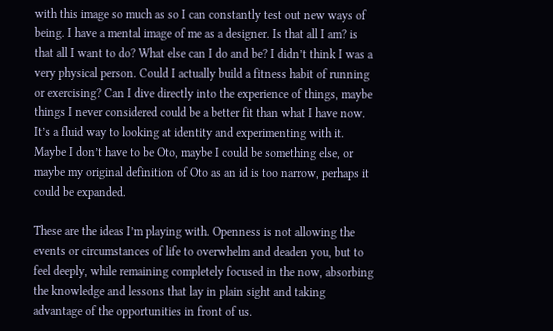with this image so much as so I can constantly test out new ways of being. I have a mental image of me as a designer. Is that all I am? is that all I want to do? What else can I do and be? I didn’t think I was a very physical person. Could I actually build a fitness habit of running or exercising? Can I dive directly into the experience of things, maybe things I never considered could be a better fit than what I have now. It’s a fluid way to looking at identity and experimenting with it. Maybe I don’t have to be Oto, maybe I could be something else, or maybe my original definition of Oto as an id is too narrow, perhaps it could be expanded.

These are the ideas I’m playing with. Openness is not allowing the events or circumstances of life to overwhelm and deaden you, but to feel deeply, while remaining completely focused in the now, absorbing the knowledge and lessons that lay in plain sight and taking advantage of the opportunities in front of us.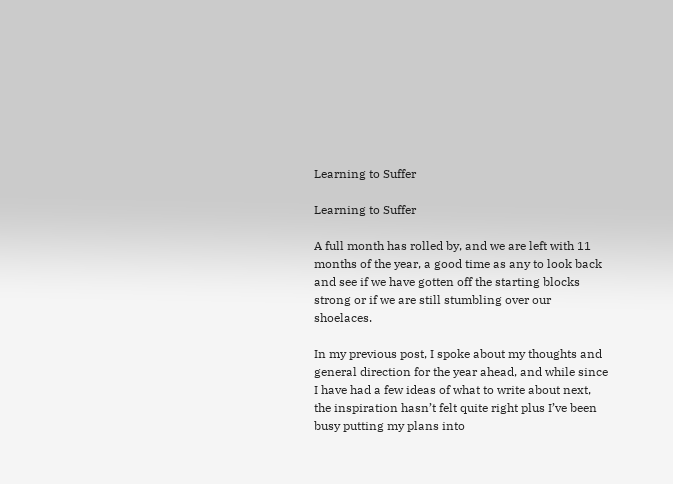Learning to Suffer

Learning to Suffer

A full month has rolled by, and we are left with 11 months of the year, a good time as any to look back and see if we have gotten off the starting blocks strong or if we are still stumbling over our shoelaces.

In my previous post, I spoke about my thoughts and general direction for the year ahead, and while since I have had a few ideas of what to write about next, the inspiration hasn’t felt quite right plus I’ve been busy putting my plans into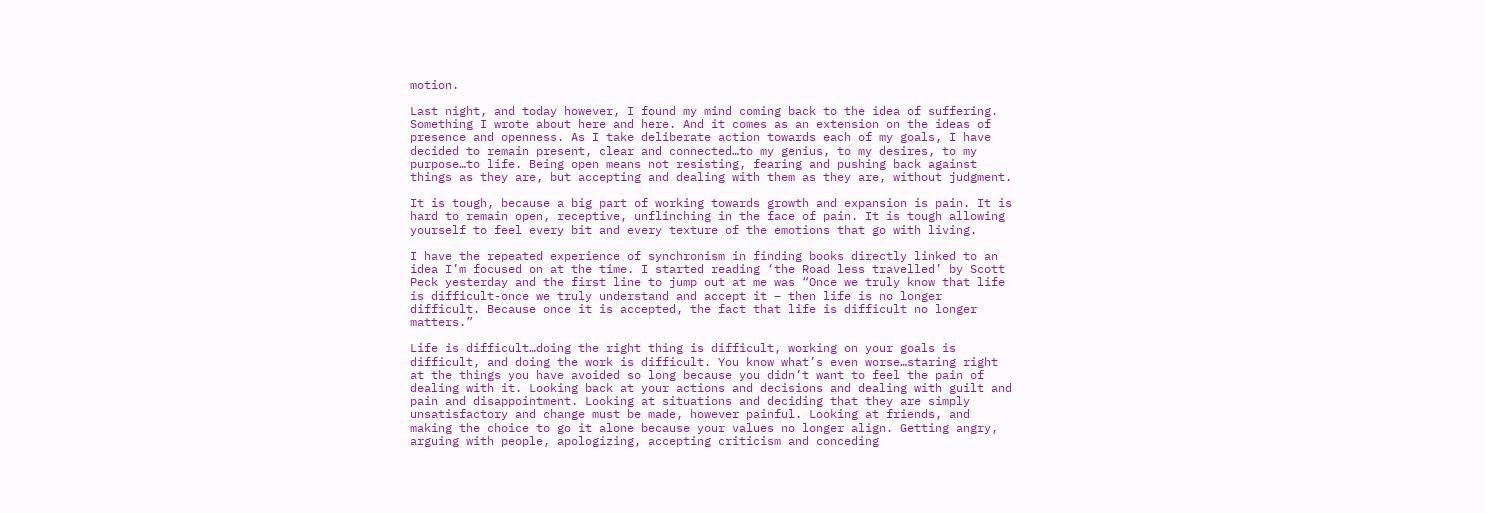motion.

Last night, and today however, I found my mind coming back to the idea of suffering. Something I wrote about here and here. And it comes as an extension on the ideas of presence and openness. As I take deliberate action towards each of my goals, I have decided to remain present, clear and connected…to my genius, to my desires, to my purpose…to life. Being open means not resisting, fearing and pushing back against things as they are, but accepting and dealing with them as they are, without judgment.

It is tough, because a big part of working towards growth and expansion is pain. It is hard to remain open, receptive, unflinching in the face of pain. It is tough allowing yourself to feel every bit and every texture of the emotions that go with living.

I have the repeated experience of synchronism in finding books directly linked to an idea I’m focused on at the time. I started reading ‘the Road less travelled’ by Scott Peck yesterday and the first line to jump out at me was “Once we truly know that life is difficult-once we truly understand and accept it – then life is no longer difficult. Because once it is accepted, the fact that life is difficult no longer matters.”

Life is difficult…doing the right thing is difficult, working on your goals is difficult, and doing the work is difficult. You know what’s even worse…staring right at the things you have avoided so long because you didn’t want to feel the pain of dealing with it. Looking back at your actions and decisions and dealing with guilt and pain and disappointment. Looking at situations and deciding that they are simply unsatisfactory and change must be made, however painful. Looking at friends, and making the choice to go it alone because your values no longer align. Getting angry, arguing with people, apologizing, accepting criticism and conceding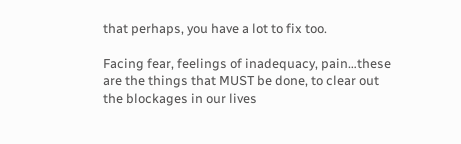that perhaps, you have a lot to fix too.

Facing fear, feelings of inadequacy, pain…these are the things that MUST be done, to clear out the blockages in our lives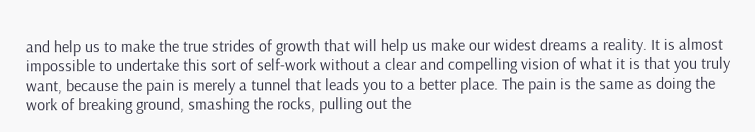and help us to make the true strides of growth that will help us make our widest dreams a reality. It is almost impossible to undertake this sort of self-work without a clear and compelling vision of what it is that you truly want, because the pain is merely a tunnel that leads you to a better place. The pain is the same as doing the work of breaking ground, smashing the rocks, pulling out the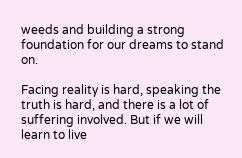weeds and building a strong foundation for our dreams to stand on.

Facing reality is hard, speaking the truth is hard, and there is a lot of suffering involved. But if we will learn to live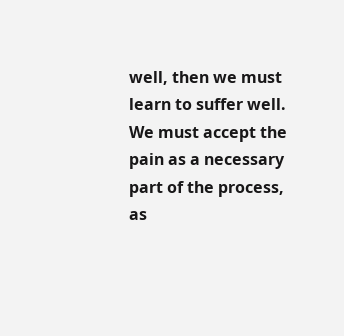well, then we must learn to suffer well. We must accept the pain as a necessary part of the process, as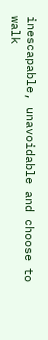inescapable, unavoidable and choose to walk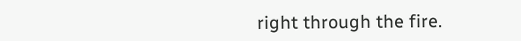right through the fire.